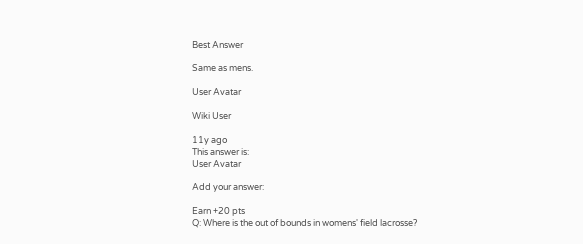Best Answer

Same as mens.

User Avatar

Wiki User

11y ago
This answer is:
User Avatar

Add your answer:

Earn +20 pts
Q: Where is the out of bounds in womens' field lacrosse?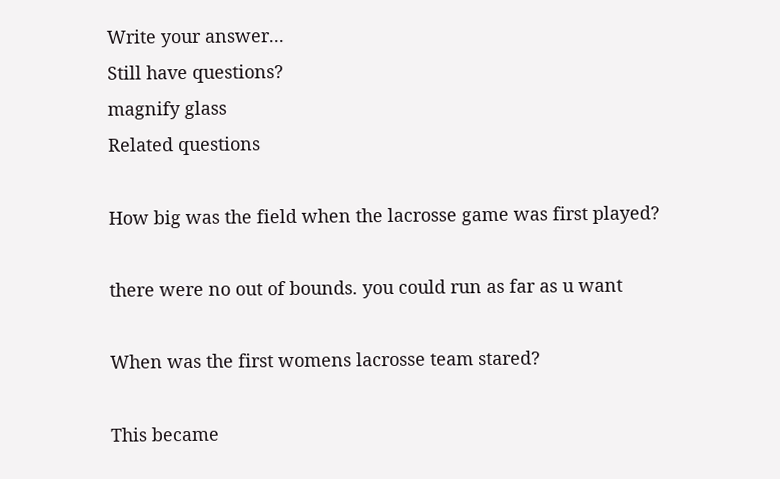Write your answer...
Still have questions?
magnify glass
Related questions

How big was the field when the lacrosse game was first played?

there were no out of bounds. you could run as far as u want

When was the first womens lacrosse team stared?

This became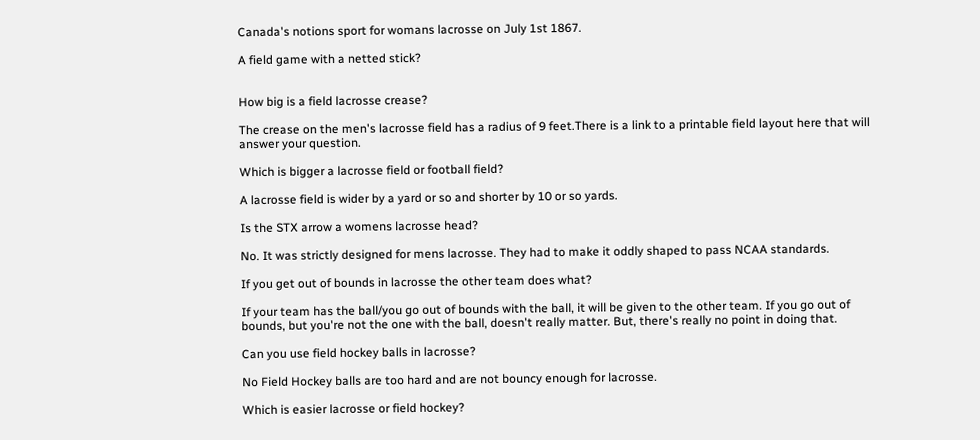Canada's notions sport for womans lacrosse on July 1st 1867.

A field game with a netted stick?


How big is a field lacrosse crease?

The crease on the men's lacrosse field has a radius of 9 feet.There is a link to a printable field layout here that will answer your question.

Which is bigger a lacrosse field or football field?

A lacrosse field is wider by a yard or so and shorter by 10 or so yards.

Is the STX arrow a womens lacrosse head?

No. It was strictly designed for mens lacrosse. They had to make it oddly shaped to pass NCAA standards.

If you get out of bounds in lacrosse the other team does what?

If your team has the ball/you go out of bounds with the ball, it will be given to the other team. If you go out of bounds, but you're not the one with the ball, doesn't really matter. But, there's really no point in doing that.

Can you use field hockey balls in lacrosse?

No Field Hockey balls are too hard and are not bouncy enough for lacrosse.

Which is easier lacrosse or field hockey?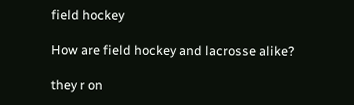field hockey

How are field hockey and lacrosse alike?

they r on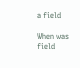a field

When was field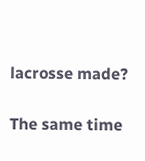lacrosse made?

The same time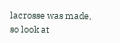lacrosse was made, so look at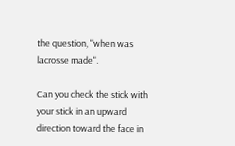the question, "when was lacrosse made".

Can you check the stick with your stick in an upward direction toward the face in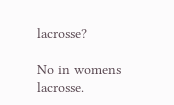lacrosse?

No in womens lacrosse.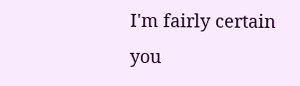I'm fairly certain you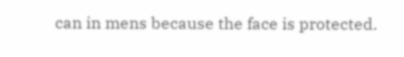can in mens because the face is protected.